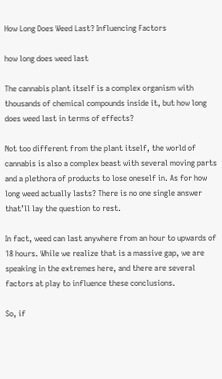How Long Does Weed Last? Influencing Factors

how long does weed last

The cannabis plant itself is a complex organism with thousands of chemical compounds inside it, but how long does weed last in terms of effects?

Not too different from the plant itself, the world of cannabis is also a complex beast with several moving parts and a plethora of products to lose oneself in. As for how long weed actually lasts? There is no one single answer that’ll lay the question to rest.

In fact, weed can last anywhere from an hour to upwards of 18 hours. While we realize that is a massive gap, we are speaking in the extremes here, and there are several factors at play to influence these conclusions.

So, if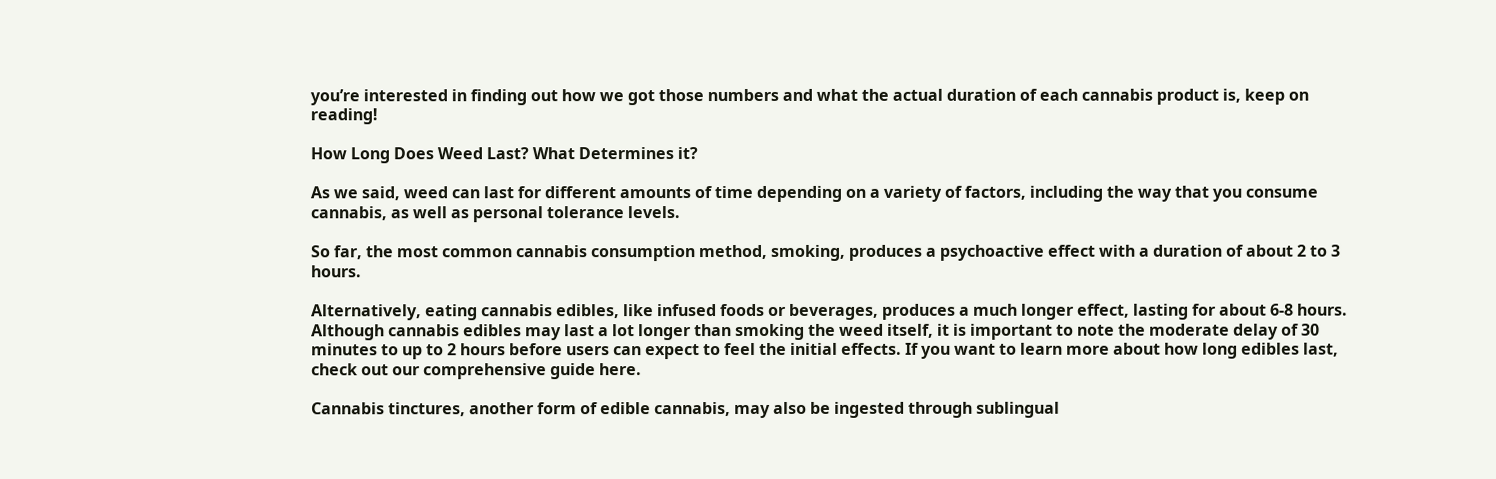you’re interested in finding out how we got those numbers and what the actual duration of each cannabis product is, keep on reading!

How Long Does Weed Last? What Determines it?

As we said, weed can last for different amounts of time depending on a variety of factors, including the way that you consume cannabis, as well as personal tolerance levels.

So far, the most common cannabis consumption method, smoking, produces a psychoactive effect with a duration of about 2 to 3 hours.

Alternatively, eating cannabis edibles, like infused foods or beverages, produces a much longer effect, lasting for about 6-8 hours. Although cannabis edibles may last a lot longer than smoking the weed itself, it is important to note the moderate delay of 30 minutes to up to 2 hours before users can expect to feel the initial effects. If you want to learn more about how long edibles last, check out our comprehensive guide here.

Cannabis tinctures, another form of edible cannabis, may also be ingested through sublingual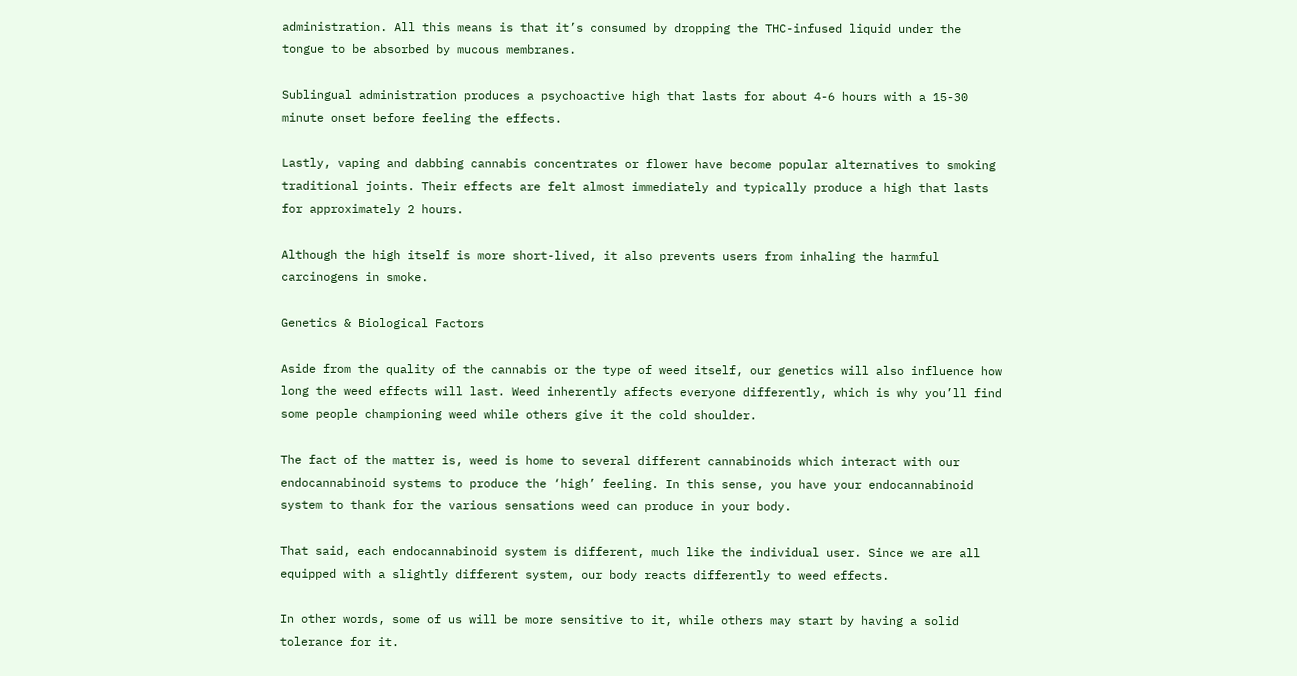administration. All this means is that it’s consumed by dropping the THC-infused liquid under the tongue to be absorbed by mucous membranes.

Sublingual administration produces a psychoactive high that lasts for about 4-6 hours with a 15-30 minute onset before feeling the effects.

Lastly, vaping and dabbing cannabis concentrates or flower have become popular alternatives to smoking traditional joints. Their effects are felt almost immediately and typically produce a high that lasts for approximately 2 hours.

Although the high itself is more short-lived, it also prevents users from inhaling the harmful carcinogens in smoke.

Genetics & Biological Factors

Aside from the quality of the cannabis or the type of weed itself, our genetics will also influence how long the weed effects will last. Weed inherently affects everyone differently, which is why you’ll find some people championing weed while others give it the cold shoulder.

The fact of the matter is, weed is home to several different cannabinoids which interact with our endocannabinoid systems to produce the ‘high’ feeling. In this sense, you have your endocannabinoid system to thank for the various sensations weed can produce in your body.

That said, each endocannabinoid system is different, much like the individual user. Since we are all equipped with a slightly different system, our body reacts differently to weed effects.

In other words, some of us will be more sensitive to it, while others may start by having a solid tolerance for it.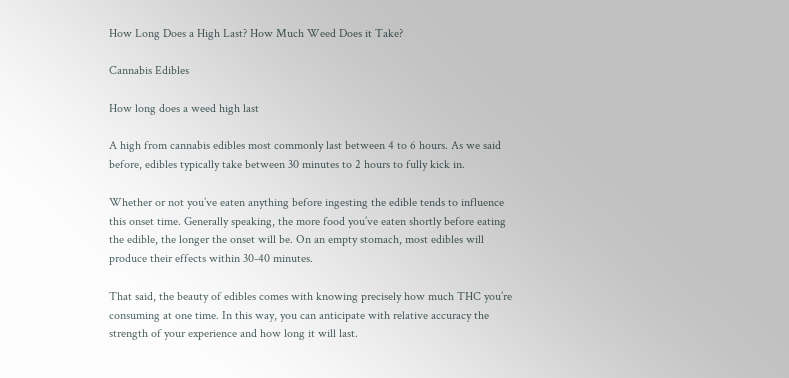How Long Does a High Last? How Much Weed Does it Take?

Cannabis Edibles

How long does a weed high last

A high from cannabis edibles most commonly last between 4 to 6 hours. As we said before, edibles typically take between 30 minutes to 2 hours to fully kick in.

Whether or not you’ve eaten anything before ingesting the edible tends to influence this onset time. Generally speaking, the more food you’ve eaten shortly before eating the edible, the longer the onset will be. On an empty stomach, most edibles will produce their effects within 30-40 minutes.

That said, the beauty of edibles comes with knowing precisely how much THC you’re consuming at one time. In this way, you can anticipate with relative accuracy the strength of your experience and how long it will last.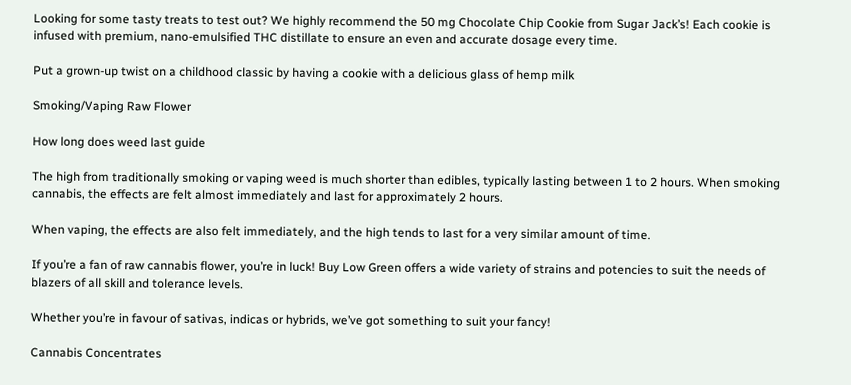Looking for some tasty treats to test out? We highly recommend the 50 mg Chocolate Chip Cookie from Sugar Jack’s! Each cookie is infused with premium, nano-emulsified THC distillate to ensure an even and accurate dosage every time.

Put a grown-up twist on a childhood classic by having a cookie with a delicious glass of hemp milk

Smoking/Vaping Raw Flower

How long does weed last guide

The high from traditionally smoking or vaping weed is much shorter than edibles, typically lasting between 1 to 2 hours. When smoking cannabis, the effects are felt almost immediately and last for approximately 2 hours.

When vaping, the effects are also felt immediately, and the high tends to last for a very similar amount of time.

If you’re a fan of raw cannabis flower, you’re in luck! Buy Low Green offers a wide variety of strains and potencies to suit the needs of blazers of all skill and tolerance levels.

Whether you’re in favour of sativas, indicas or hybrids, we’ve got something to suit your fancy!

Cannabis Concentrates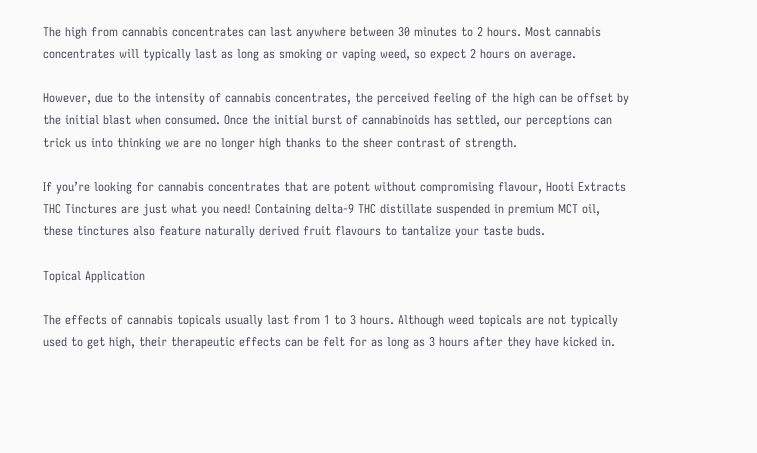The high from cannabis concentrates can last anywhere between 30 minutes to 2 hours. Most cannabis concentrates will typically last as long as smoking or vaping weed, so expect 2 hours on average.

However, due to the intensity of cannabis concentrates, the perceived feeling of the high can be offset by the initial blast when consumed. Once the initial burst of cannabinoids has settled, our perceptions can trick us into thinking we are no longer high thanks to the sheer contrast of strength.

If you’re looking for cannabis concentrates that are potent without compromising flavour, Hooti Extracts THC Tinctures are just what you need! Containing delta-9 THC distillate suspended in premium MCT oil, these tinctures also feature naturally derived fruit flavours to tantalize your taste buds.

Topical Application

The effects of cannabis topicals usually last from 1 to 3 hours. Although weed topicals are not typically used to get high, their therapeutic effects can be felt for as long as 3 hours after they have kicked in.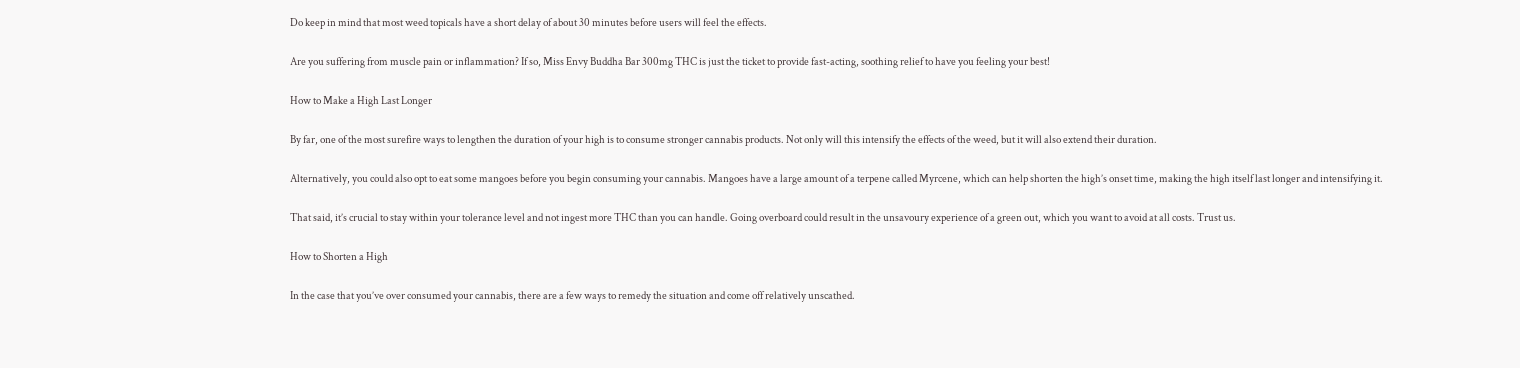Do keep in mind that most weed topicals have a short delay of about 30 minutes before users will feel the effects.

Are you suffering from muscle pain or inflammation? If so, Miss Envy Buddha Bar 300mg THC is just the ticket to provide fast-acting, soothing relief to have you feeling your best!

How to Make a High Last Longer

By far, one of the most surefire ways to lengthen the duration of your high is to consume stronger cannabis products. Not only will this intensify the effects of the weed, but it will also extend their duration.

Alternatively, you could also opt to eat some mangoes before you begin consuming your cannabis. Mangoes have a large amount of a terpene called Myrcene, which can help shorten the high’s onset time, making the high itself last longer and intensifying it.

That said, it’s crucial to stay within your tolerance level and not ingest more THC than you can handle. Going overboard could result in the unsavoury experience of a green out, which you want to avoid at all costs. Trust us.

How to Shorten a High

In the case that you’ve over consumed your cannabis, there are a few ways to remedy the situation and come off relatively unscathed.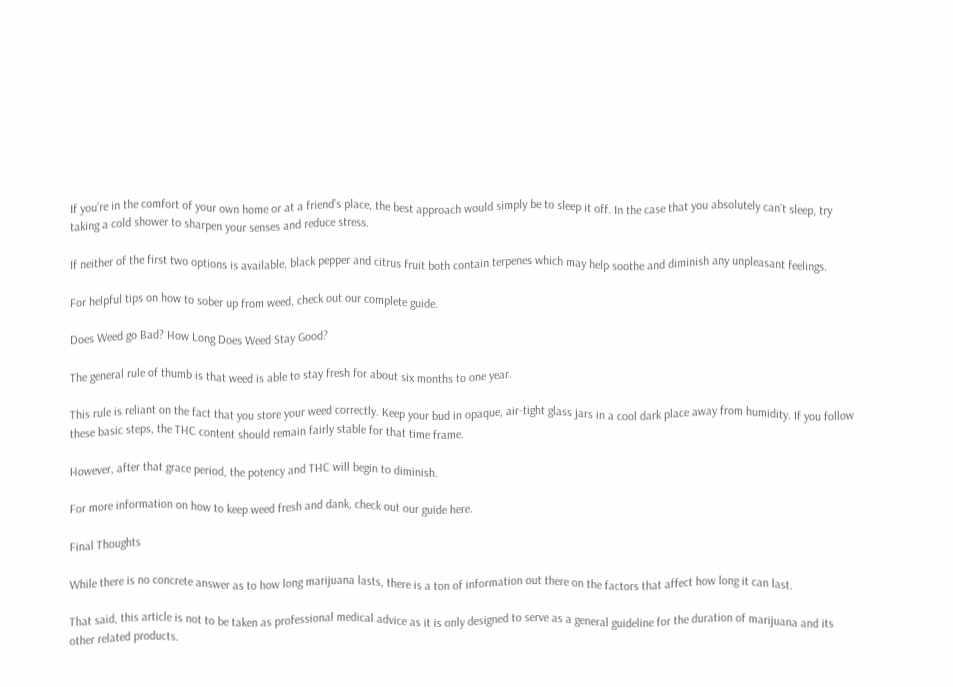If you’re in the comfort of your own home or at a friend’s place, the best approach would simply be to sleep it off. In the case that you absolutely can’t sleep, try taking a cold shower to sharpen your senses and reduce stress.

If neither of the first two options is available, black pepper and citrus fruit both contain terpenes which may help soothe and diminish any unpleasant feelings.

For helpful tips on how to sober up from weed, check out our complete guide.

Does Weed go Bad? How Long Does Weed Stay Good?

The general rule of thumb is that weed is able to stay fresh for about six months to one year.

This rule is reliant on the fact that you store your weed correctly. Keep your bud in opaque, air-tight glass jars in a cool dark place away from humidity. If you follow these basic steps, the THC content should remain fairly stable for that time frame.

However, after that grace period, the potency and THC will begin to diminish.

For more information on how to keep weed fresh and dank, check out our guide here.

Final Thoughts

While there is no concrete answer as to how long marijuana lasts, there is a ton of information out there on the factors that affect how long it can last.

That said, this article is not to be taken as professional medical advice as it is only designed to serve as a general guideline for the duration of marijuana and its other related products.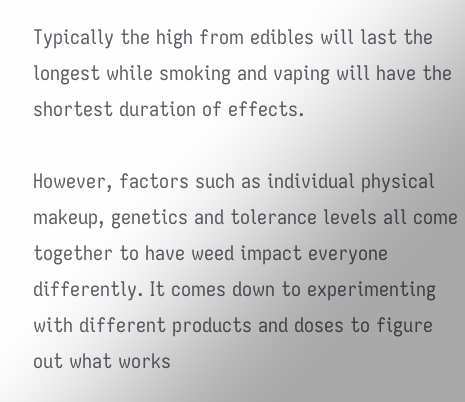Typically the high from edibles will last the longest while smoking and vaping will have the shortest duration of effects.

However, factors such as individual physical makeup, genetics and tolerance levels all come together to have weed impact everyone differently. It comes down to experimenting with different products and doses to figure out what works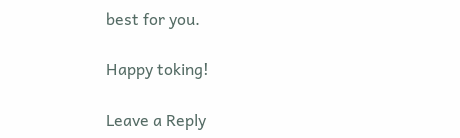best for you.

Happy toking!

Leave a Reply